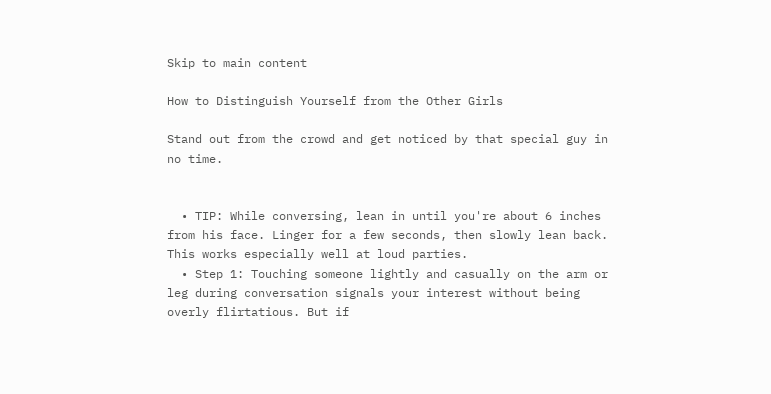Skip to main content

How to Distinguish Yourself from the Other Girls

Stand out from the crowd and get noticed by that special guy in no time.


  • TIP: While conversing, lean in until you're about 6 inches from his face. Linger for a few seconds, then slowly lean back. This works especially well at loud parties.
  • Step 1: Touching someone lightly and casually on the arm or leg during conversation signals your interest without being overly flirtatious. But if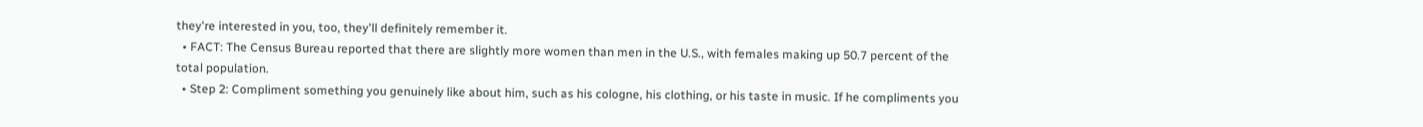they're interested in you, too, they'll definitely remember it.
  • FACT: The Census Bureau reported that there are slightly more women than men in the U.S., with females making up 50.7 percent of the total population.
  • Step 2: Compliment something you genuinely like about him, such as his cologne, his clothing, or his taste in music. If he compliments you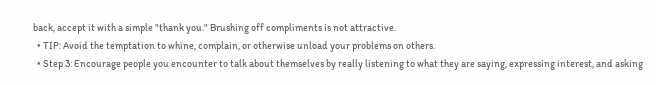back, accept it with a simple "thank you." Brushing off compliments is not attractive.
  • TIP: Avoid the temptation to whine, complain, or otherwise unload your problems on others.
  • Step 3: Encourage people you encounter to talk about themselves by really listening to what they are saying, expressing interest, and asking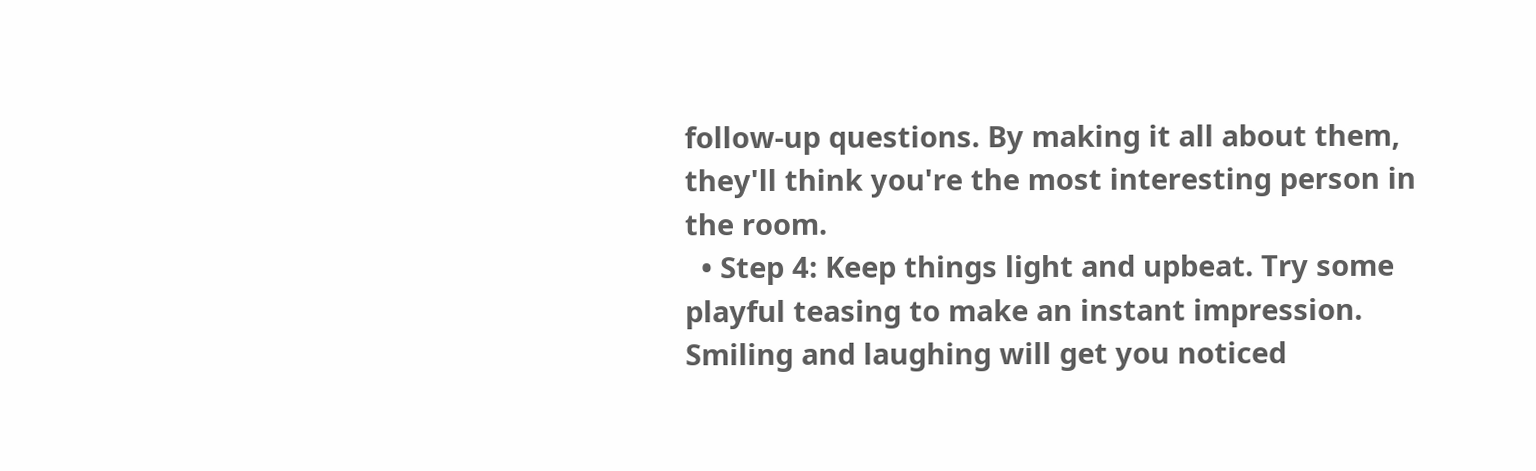follow-up questions. By making it all about them, they'll think you're the most interesting person in the room.
  • Step 4: Keep things light and upbeat. Try some playful teasing to make an instant impression. Smiling and laughing will get you noticed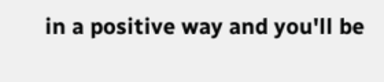in a positive way and you'll be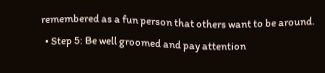remembered as a fun person that others want to be around.
  • Step 5: Be well groomed and pay attention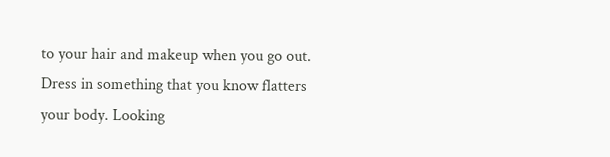to your hair and makeup when you go out. Dress in something that you know flatters your body. Looking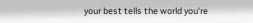your best tells the world you're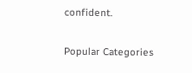confident.

Popular Categories